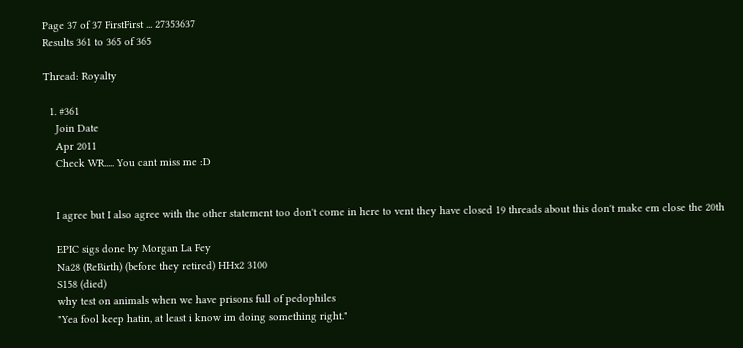Page 37 of 37 FirstFirst ... 27353637
Results 361 to 365 of 365

Thread: Royalty

  1. #361
    Join Date
    Apr 2011
    Check WR..... You cant miss me :D


    I agree but I also agree with the other statement too don't come in here to vent they have closed 19 threads about this don't make em close the 20th

    EPIC sigs done by Morgan La Fey
    Na28 (ReBirth) (before they retired) HHx2 3100
    S158 (died)
    why test on animals when we have prisons full of pedophiles
    "Yea fool keep hatin, at least i know im doing something right."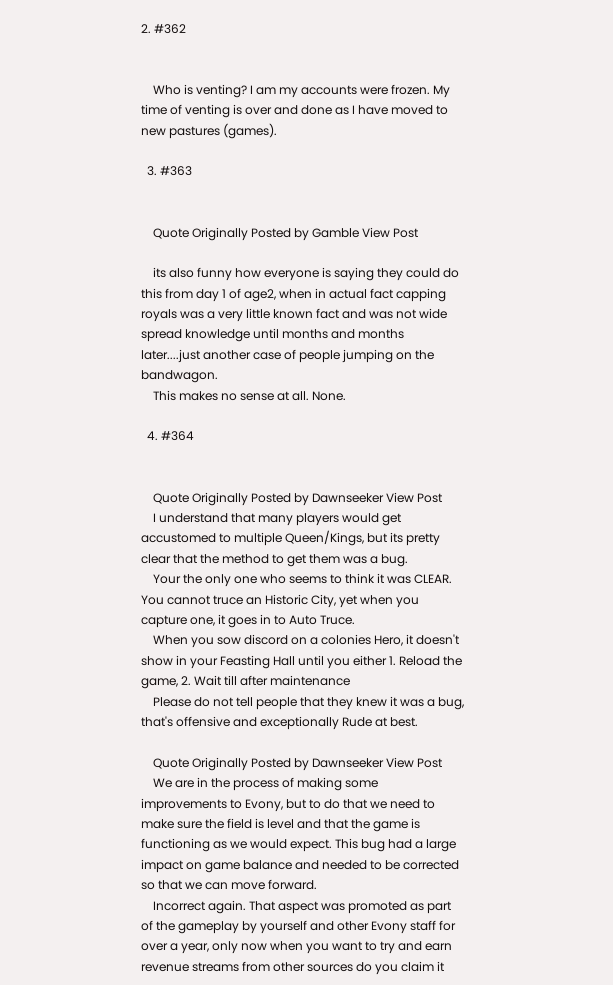2. #362


    Who is venting? I am my accounts were frozen. My time of venting is over and done as I have moved to new pastures (games).

  3. #363


    Quote Originally Posted by Gamble View Post

    its also funny how everyone is saying they could do this from day 1 of age2, when in actual fact capping royals was a very little known fact and was not wide spread knowledge until months and months later....just another case of people jumping on the bandwagon.
    This makes no sense at all. None.

  4. #364


    Quote Originally Posted by Dawnseeker View Post
    I understand that many players would get accustomed to multiple Queen/Kings, but its pretty clear that the method to get them was a bug.
    Your the only one who seems to think it was CLEAR. You cannot truce an Historic City, yet when you capture one, it goes in to Auto Truce.
    When you sow discord on a colonies Hero, it doesn't show in your Feasting Hall until you either 1. Reload the game, 2. Wait till after maintenance
    Please do not tell people that they knew it was a bug, that's offensive and exceptionally Rude at best.

    Quote Originally Posted by Dawnseeker View Post
    We are in the process of making some improvements to Evony, but to do that we need to make sure the field is level and that the game is functioning as we would expect. This bug had a large impact on game balance and needed to be corrected so that we can move forward.
    Incorrect again. That aspect was promoted as part of the gameplay by yourself and other Evony staff for over a year, only now when you want to try and earn revenue streams from other sources do you claim it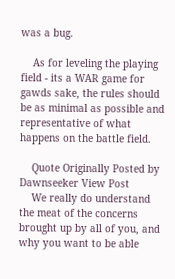was a bug.

    As for leveling the playing field - its a WAR game for gawds sake, the rules should be as minimal as possible and representative of what happens on the battle field.

    Quote Originally Posted by Dawnseeker View Post
    We really do understand the meat of the concerns brought up by all of you, and why you want to be able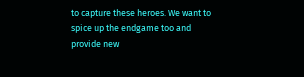to capture these heroes. We want to spice up the endgame too and provide new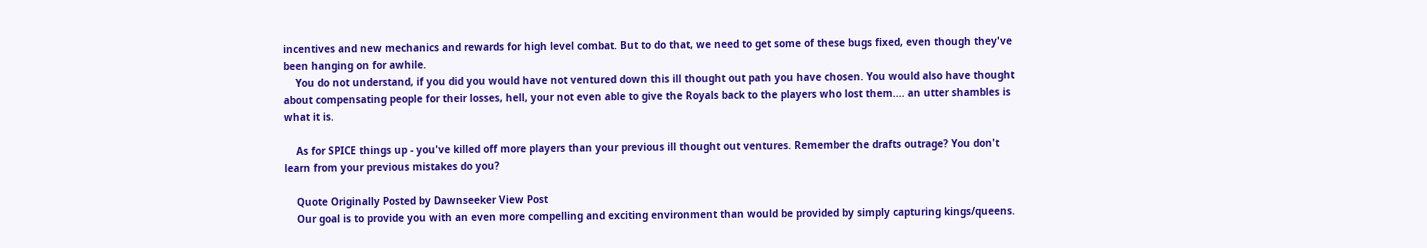incentives and new mechanics and rewards for high level combat. But to do that, we need to get some of these bugs fixed, even though they've been hanging on for awhile.
    You do not understand, if you did you would have not ventured down this ill thought out path you have chosen. You would also have thought about compensating people for their losses, hell, your not even able to give the Royals back to the players who lost them.... an utter shambles is what it is.

    As for SPICE things up - you've killed off more players than your previous ill thought out ventures. Remember the drafts outrage? You don't learn from your previous mistakes do you?

    Quote Originally Posted by Dawnseeker View Post
    Our goal is to provide you with an even more compelling and exciting environment than would be provided by simply capturing kings/queens.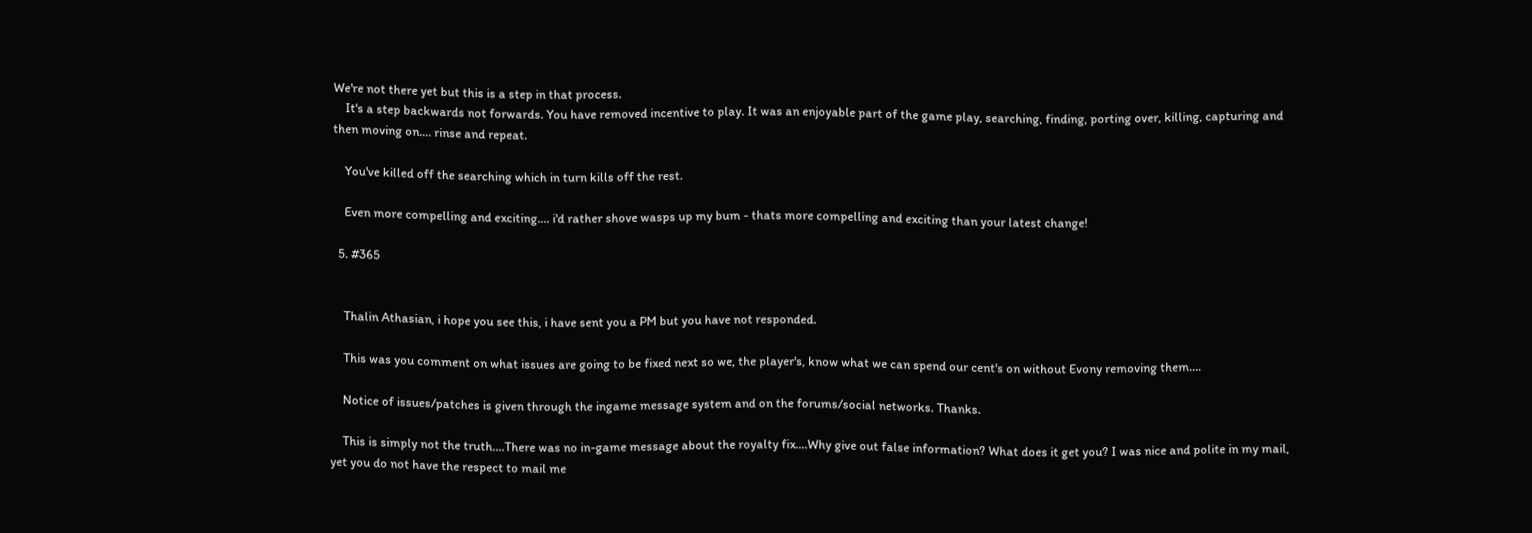We're not there yet but this is a step in that process.
    It's a step backwards not forwards. You have removed incentive to play. It was an enjoyable part of the game play, searching, finding, porting over, killing, capturing and then moving on.... rinse and repeat.

    You've killed off the searching which in turn kills off the rest.

    Even more compelling and exciting.... i'd rather shove wasps up my bum - thats more compelling and exciting than your latest change!

  5. #365


    Thalin Athasian, i hope you see this, i have sent you a PM but you have not responded.

    This was you comment on what issues are going to be fixed next so we, the player's, know what we can spend our cent's on without Evony removing them....

    Notice of issues/patches is given through the ingame message system and on the forums/social networks. Thanks.

    This is simply not the truth....There was no in-game message about the royalty fix....Why give out false information? What does it get you? I was nice and polite in my mail, yet you do not have the respect to mail me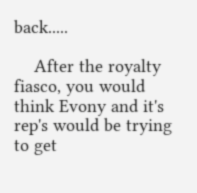back.....

    After the royalty fiasco, you would think Evony and it's rep's would be trying to get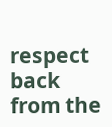respect back from the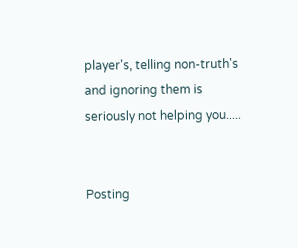player's, telling non-truth's and ignoring them is seriously not helping you.....


Posting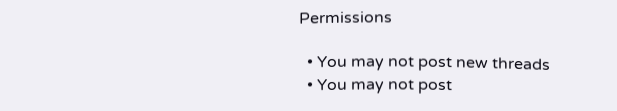Permissions

  • You may not post new threads
  • You may not post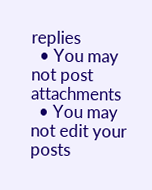replies
  • You may not post attachments
  • You may not edit your posts